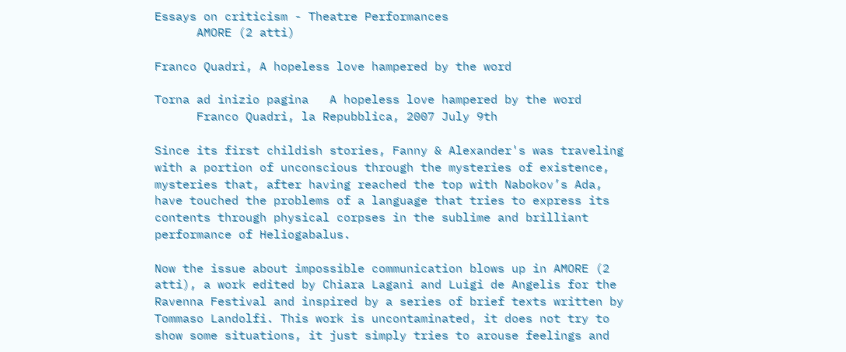Essays on criticism - Theatre Performances
      AMORE (2 atti)

Franco Quadri, A hopeless love hampered by the word

Torna ad inizio pagina   A hopeless love hampered by the word
      Franco Quadri, la Repubblica, 2007 July 9th

Since its first childish stories, Fanny & Alexander's was traveling with a portion of unconscious through the mysteries of existence, mysteries that, after having reached the top with Nabokov’s Ada, have touched the problems of a language that tries to express its contents through physical corpses in the sublime and brilliant performance of Heliogabalus.

Now the issue about impossible communication blows up in AMORE (2 atti), a work edited by Chiara Lagani and Luigi de Angelis for the Ravenna Festival and inspired by a series of brief texts written by Tommaso Landolfi. This work is uncontaminated, it does not try to show some situations, it just simply tries to arouse feelings and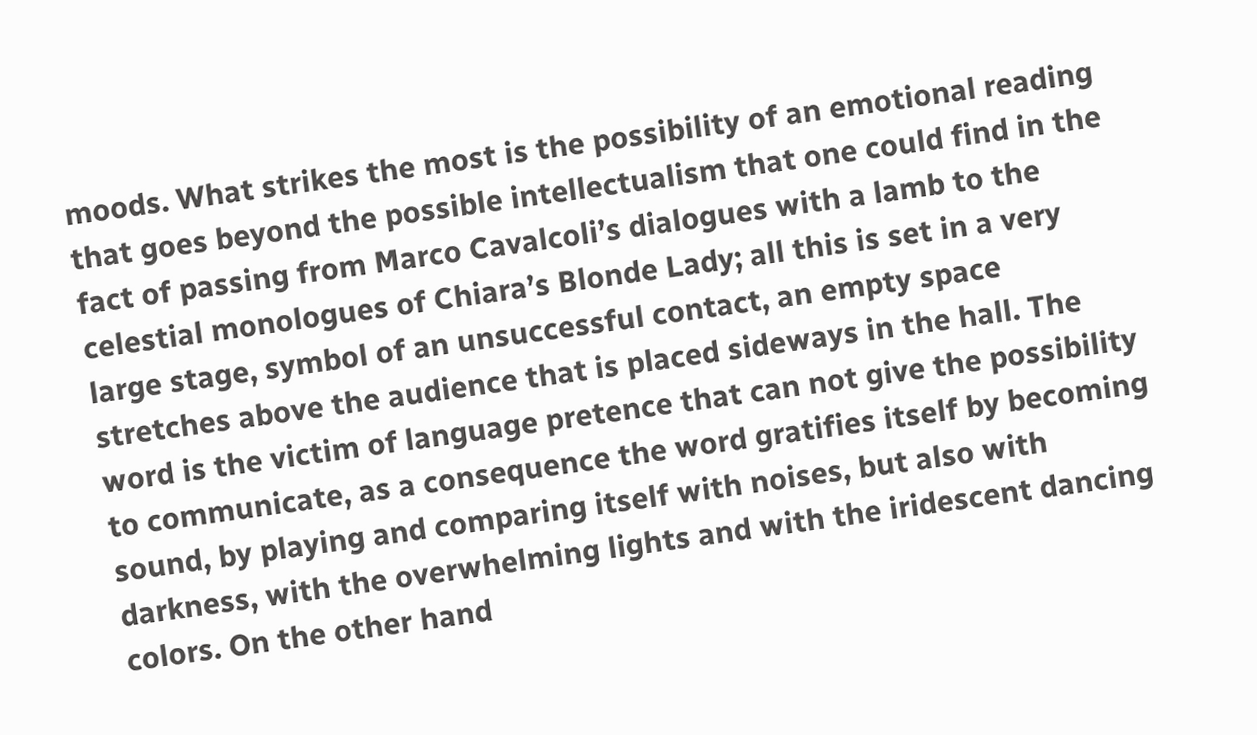moods. What strikes the most is the possibility of an emotional reading that goes beyond the possible intellectualism that one could find in the fact of passing from Marco Cavalcoli’s dialogues with a lamb to the celestial monologues of Chiara’s Blonde Lady; all this is set in a very large stage, symbol of an unsuccessful contact, an empty space stretches above the audience that is placed sideways in the hall. The word is the victim of language pretence that can not give the possibility to communicate, as a consequence the word gratifies itself by becoming sound, by playing and comparing itself with noises, but also with darkness, with the overwhelming lights and with the iridescent dancing colors. On the other hand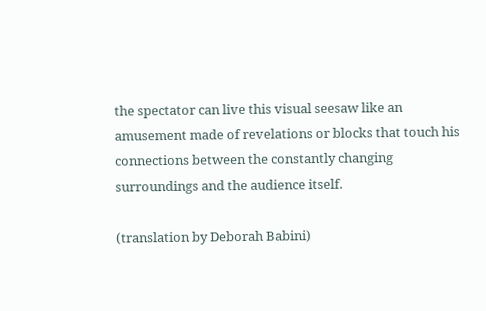the spectator can live this visual seesaw like an amusement made of revelations or blocks that touch his connections between the constantly changing surroundings and the audience itself.

(translation by Deborah Babini)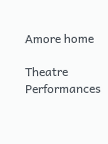Amore home

Theatre Performances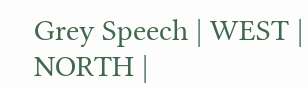Grey Speech | WEST | NORTH |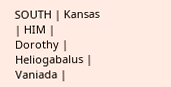SOUTH | Kansas | HIM | Dorothy | Heliogabalus | Vaniada |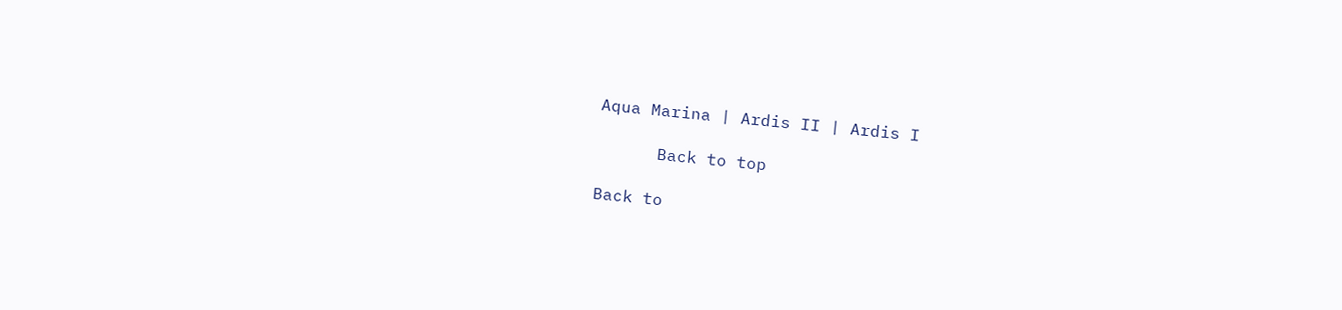Aqua Marina | Ardis II | Ardis I

      Back to top

Back to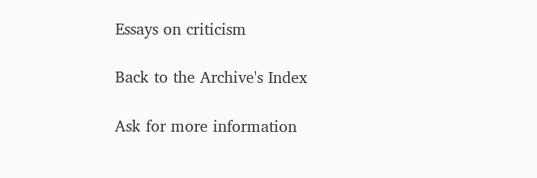Essays on criticism

Back to the Archive's Index

Ask for more information